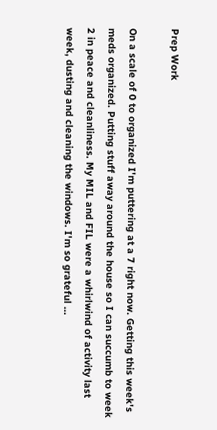Prep Work

On a scale of 0 to organized I'm puttering at a 7 right now. Getting this week's meds organized. Putting stuff away around the house so I can succumb to week 2 in peace and cleanliness. My MIL and FIL were a whirlwind of activity last week, dusting and cleaning the windows. I'm so grateful …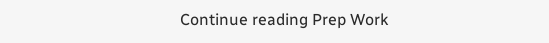Continue reading Prep Work